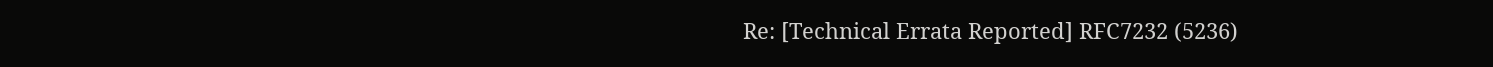Re: [Technical Errata Reported] RFC7232 (5236)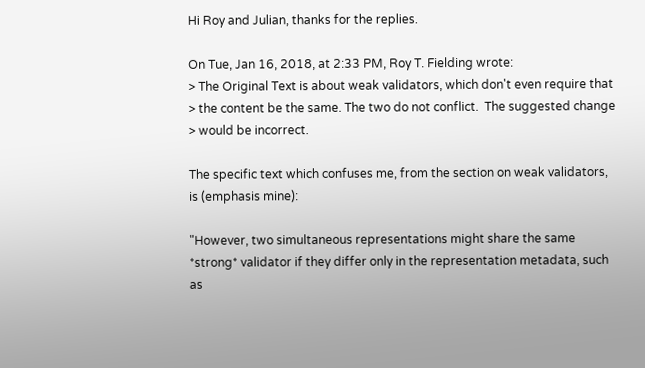Hi Roy and Julian, thanks for the replies.

On Tue, Jan 16, 2018, at 2:33 PM, Roy T. Fielding wrote:
> The Original Text is about weak validators, which don't even require that
> the content be the same. The two do not conflict.  The suggested change
> would be incorrect.

The specific text which confuses me, from the section on weak validators, is (emphasis mine):

"However, two simultaneous representations might share the same *strong* validator if they differ only in the representation metadata, such as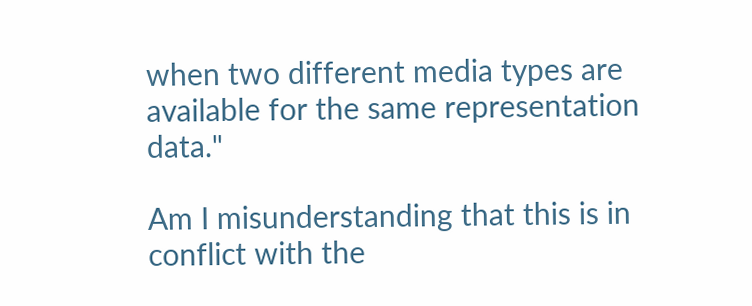when two different media types are available for the same representation data."

Am I misunderstanding that this is in conflict with the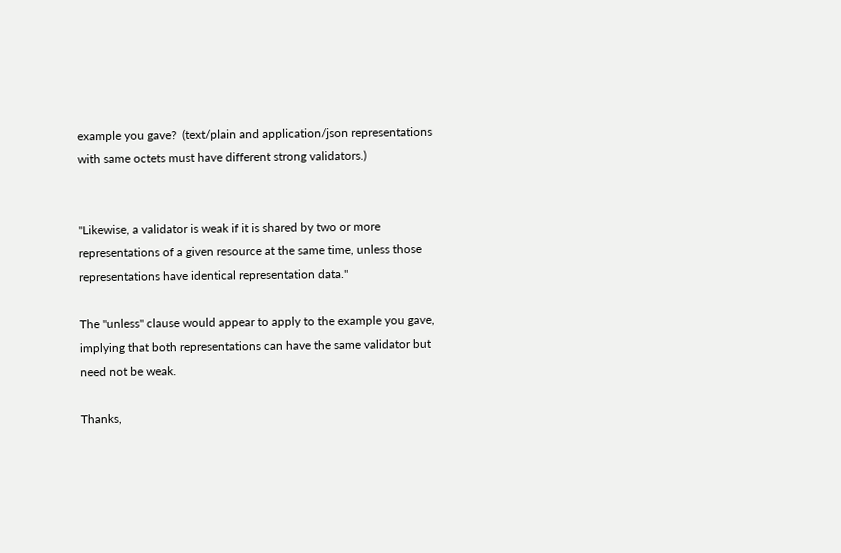example you gave?  (text/plain and application/json representations with same octets must have different strong validators.)


"Likewise, a validator is weak if it is shared by two or more representations of a given resource at the same time, unless those representations have identical representation data."

The "unless" clause would appear to apply to the example you gave, implying that both representations can have the same validator but need not be weak.

Thanks,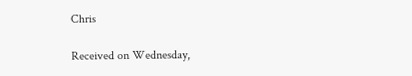Chris

Received on Wednesday,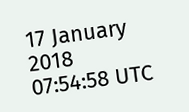17 January 2018 07:54:58 UTC